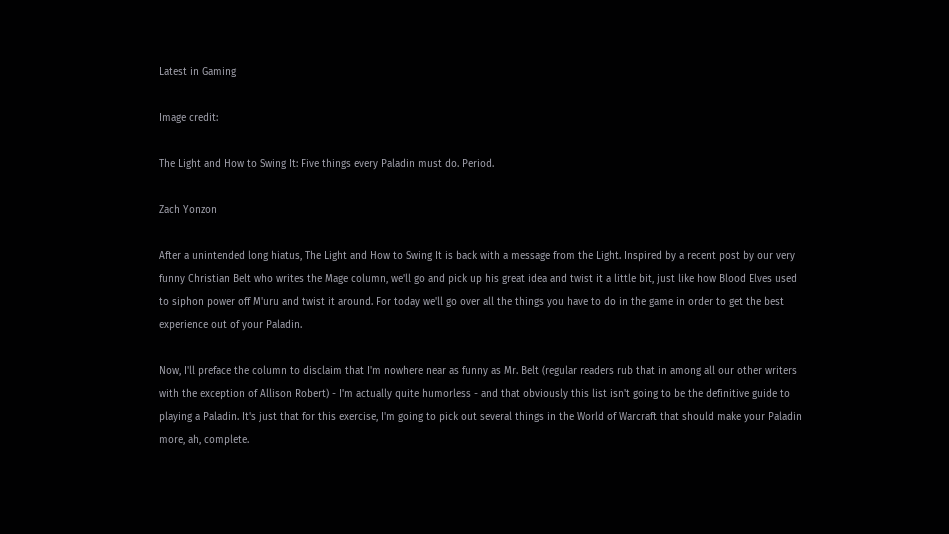Latest in Gaming

Image credit:

The Light and How to Swing It: Five things every Paladin must do. Period.

Zach Yonzon

After a unintended long hiatus, The Light and How to Swing It is back with a message from the Light. Inspired by a recent post by our very funny Christian Belt who writes the Mage column, we'll go and pick up his great idea and twist it a little bit, just like how Blood Elves used to siphon power off M'uru and twist it around. For today we'll go over all the things you have to do in the game in order to get the best experience out of your Paladin.

Now, I'll preface the column to disclaim that I'm nowhere near as funny as Mr. Belt (regular readers rub that in among all our other writers with the exception of Allison Robert) - I'm actually quite humorless - and that obviously this list isn't going to be the definitive guide to playing a Paladin. It's just that for this exercise, I'm going to pick out several things in the World of Warcraft that should make your Paladin more, ah, complete.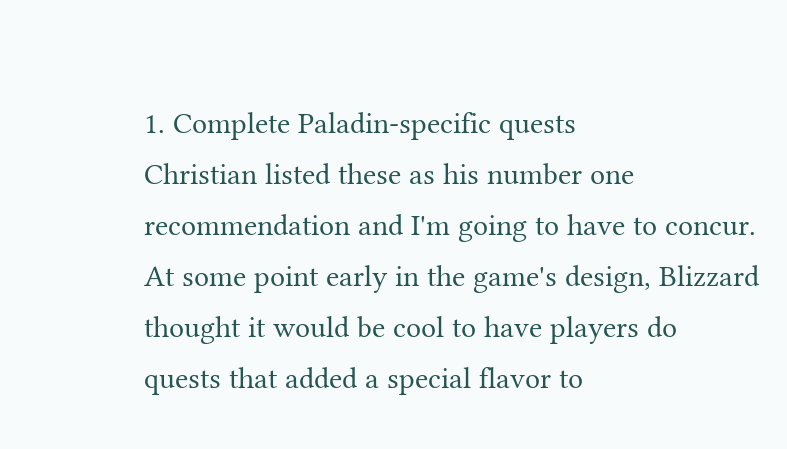1. Complete Paladin-specific quests
Christian listed these as his number one recommendation and I'm going to have to concur. At some point early in the game's design, Blizzard thought it would be cool to have players do quests that added a special flavor to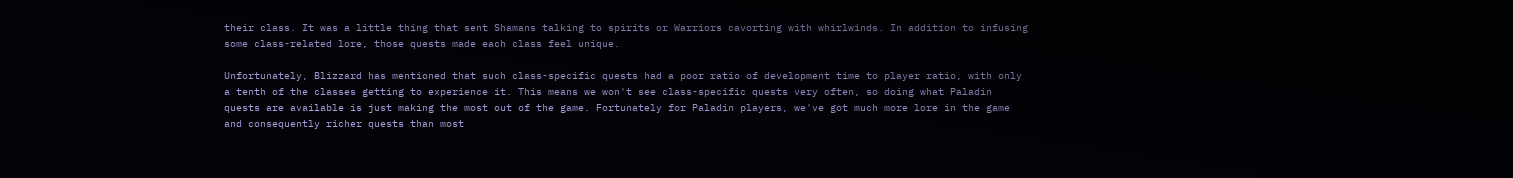their class. It was a little thing that sent Shamans talking to spirits or Warriors cavorting with whirlwinds. In addition to infusing some class-related lore, those quests made each class feel unique.

Unfortunately, Blizzard has mentioned that such class-specific quests had a poor ratio of development time to player ratio, with only a tenth of the classes getting to experience it. This means we won't see class-specific quests very often, so doing what Paladin quests are available is just making the most out of the game. Fortunately for Paladin players, we've got much more lore in the game and consequently richer quests than most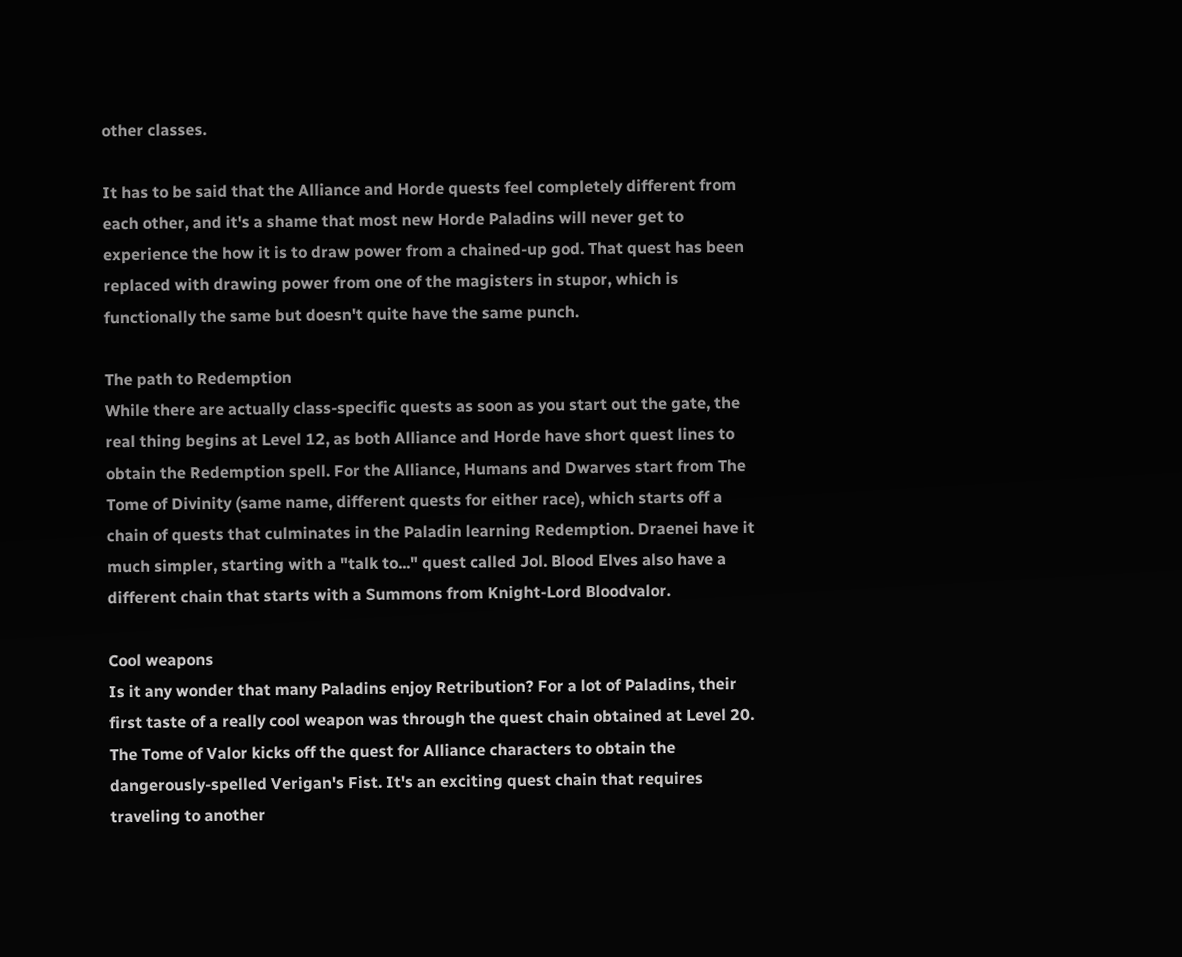other classes.

It has to be said that the Alliance and Horde quests feel completely different from each other, and it's a shame that most new Horde Paladins will never get to experience the how it is to draw power from a chained-up god. That quest has been replaced with drawing power from one of the magisters in stupor, which is functionally the same but doesn't quite have the same punch.

The path to Redemption
While there are actually class-specific quests as soon as you start out the gate, the real thing begins at Level 12, as both Alliance and Horde have short quest lines to obtain the Redemption spell. For the Alliance, Humans and Dwarves start from The Tome of Divinity (same name, different quests for either race), which starts off a chain of quests that culminates in the Paladin learning Redemption. Draenei have it much simpler, starting with a "talk to..." quest called Jol. Blood Elves also have a different chain that starts with a Summons from Knight-Lord Bloodvalor.

Cool weapons
Is it any wonder that many Paladins enjoy Retribution? For a lot of Paladins, their first taste of a really cool weapon was through the quest chain obtained at Level 20. The Tome of Valor kicks off the quest for Alliance characters to obtain the dangerously-spelled Verigan's Fist. It's an exciting quest chain that requires traveling to another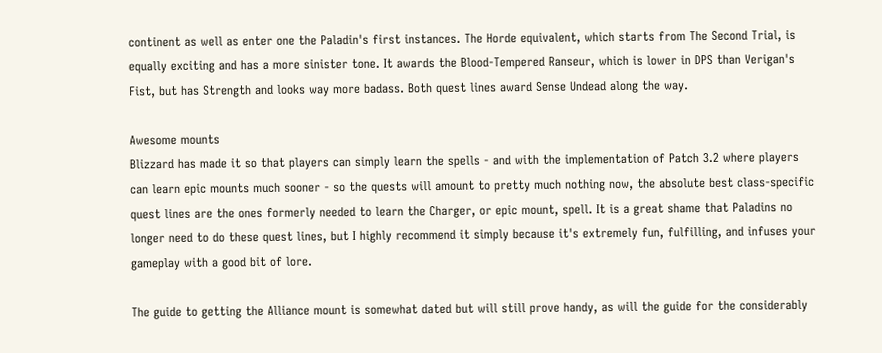continent as well as enter one the Paladin's first instances. The Horde equivalent, which starts from The Second Trial, is equally exciting and has a more sinister tone. It awards the Blood-Tempered Ranseur, which is lower in DPS than Verigan's Fist, but has Strength and looks way more badass. Both quest lines award Sense Undead along the way.

Awesome mounts
Blizzard has made it so that players can simply learn the spells - and with the implementation of Patch 3.2 where players can learn epic mounts much sooner - so the quests will amount to pretty much nothing now, the absolute best class-specific quest lines are the ones formerly needed to learn the Charger, or epic mount, spell. It is a great shame that Paladins no longer need to do these quest lines, but I highly recommend it simply because it's extremely fun, fulfilling, and infuses your gameplay with a good bit of lore.

The guide to getting the Alliance mount is somewhat dated but will still prove handy, as will the guide for the considerably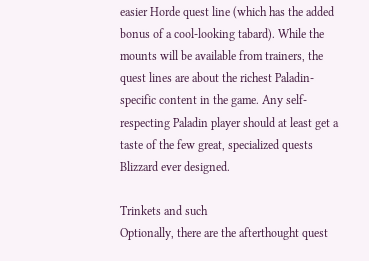easier Horde quest line (which has the added bonus of a cool-looking tabard). While the mounts will be available from trainers, the quest lines are about the richest Paladin-specific content in the game. Any self-respecting Paladin player should at least get a taste of the few great, specialized quests Blizzard ever designed.

Trinkets and such
Optionally, there are the afterthought quest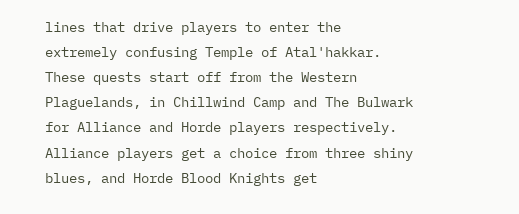lines that drive players to enter the extremely confusing Temple of Atal'hakkar. These quests start off from the Western Plaguelands, in Chillwind Camp and The Bulwark for Alliance and Horde players respectively. Alliance players get a choice from three shiny blues, and Horde Blood Knights get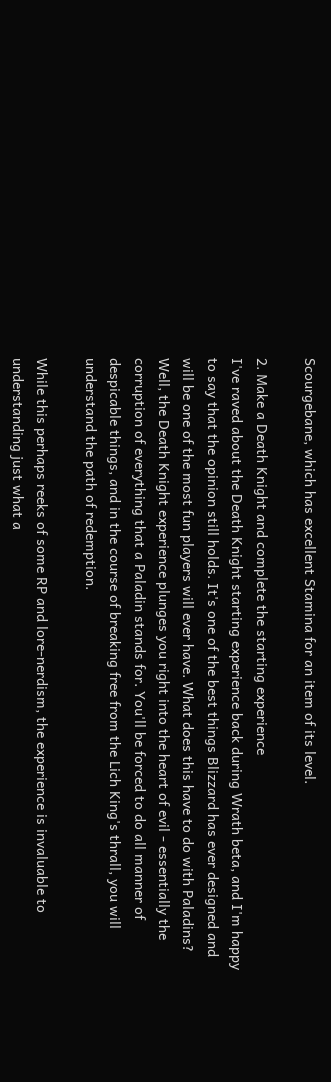Scourgebane, which has excellent Stamina for an item of its level.

2. Make a Death Knight and complete the starting experience
I've raved about the Death Knight starting experience back during Wrath beta, and I'm happy to say that the opinion still holds. It's one of the best things Blizzard has ever designed and will be one of the most fun players will ever have. What does this have to do with Paladins? Well, the Death Knight experience plunges you right into the heart of evil - essentially the corruption of everything that a Paladin stands for. You'll be forced to do all manner of despicable things, and in the course of breaking free from the Lich King's thrall, you will understand the path of redemption.

While this perhaps reeks of some RP and lore-nerdism, the experience is invaluable to understanding just what a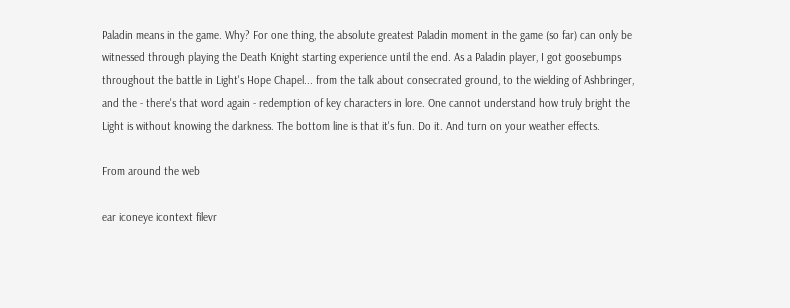Paladin means in the game. Why? For one thing, the absolute greatest Paladin moment in the game (so far) can only be witnessed through playing the Death Knight starting experience until the end. As a Paladin player, I got goosebumps throughout the battle in Light's Hope Chapel... from the talk about consecrated ground, to the wielding of Ashbringer, and the - there's that word again - redemption of key characters in lore. One cannot understand how truly bright the Light is without knowing the darkness. The bottom line is that it's fun. Do it. And turn on your weather effects.

From around the web

ear iconeye icontext filevr